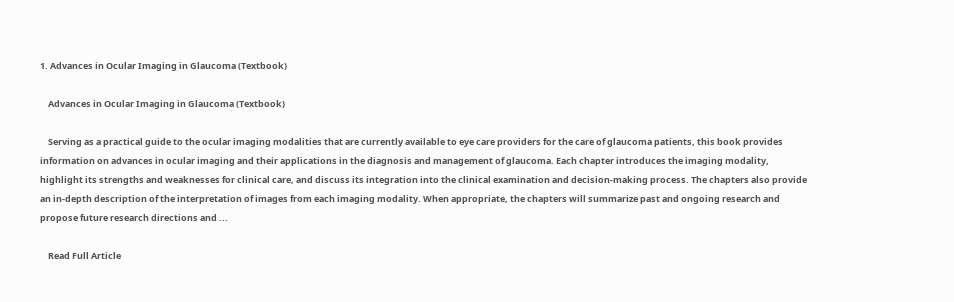1. Advances in Ocular Imaging in Glaucoma (Textbook)

    Advances in Ocular Imaging in Glaucoma (Textbook)

    Serving as a practical guide to the ocular imaging modalities that are currently available to eye care providers for the care of glaucoma patients, this book provides information on advances in ocular imaging and their applications in the diagnosis and management of glaucoma. Each chapter introduces the imaging modality, highlight its strengths and weaknesses for clinical care, and discuss its integration into the clinical examination and decision-making process. The chapters also provide an in-depth description of the interpretation of images from each imaging modality. When appropriate, the chapters will summarize past and ongoing research and propose future research directions and ...

    Read Full Article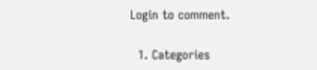Login to comment.

  1. Categories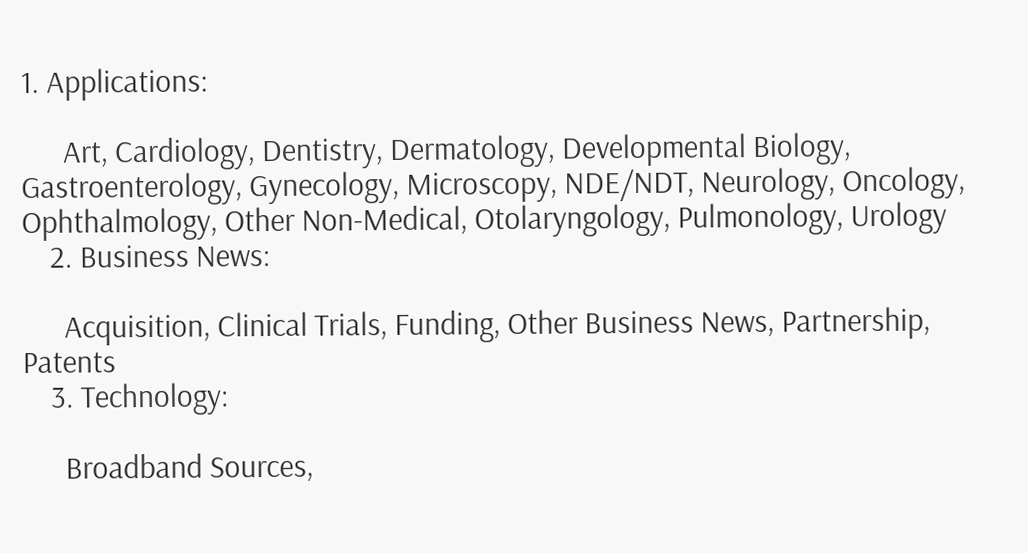1. Applications:

      Art, Cardiology, Dentistry, Dermatology, Developmental Biology, Gastroenterology, Gynecology, Microscopy, NDE/NDT, Neurology, Oncology, Ophthalmology, Other Non-Medical, Otolaryngology, Pulmonology, Urology
    2. Business News:

      Acquisition, Clinical Trials, Funding, Other Business News, Partnership, Patents
    3. Technology:

      Broadband Sources,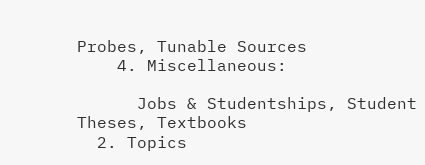Probes, Tunable Sources
    4. Miscellaneous:

      Jobs & Studentships, Student Theses, Textbooks
  2. Topics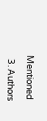Mentioned

  3. Authors